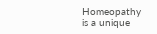Homeopathy is a unique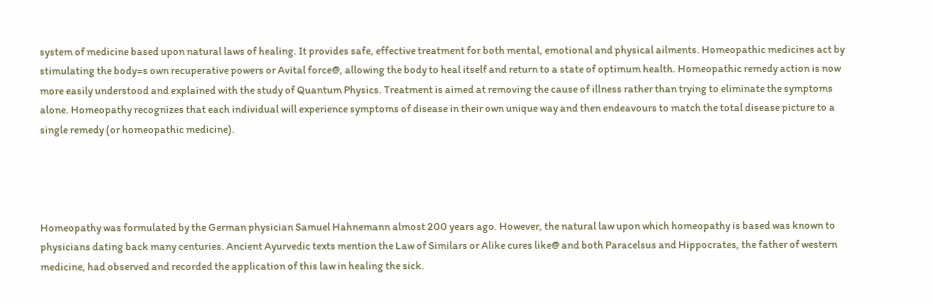system of medicine based upon natural laws of healing. It provides safe, effective treatment for both mental, emotional and physical ailments. Homeopathic medicines act by stimulating the body=s own recuperative powers or Avital force@, allowing the body to heal itself and return to a state of optimum health. Homeopathic remedy action is now more easily understood and explained with the study of Quantum Physics. Treatment is aimed at removing the cause of illness rather than trying to eliminate the symptoms alone. Homeopathy recognizes that each individual will experience symptoms of disease in their own unique way and then endeavours to match the total disease picture to a single remedy (or homeopathic medicine).




Homeopathy was formulated by the German physician Samuel Hahnemann almost 200 years ago. However, the natural law upon which homeopathy is based was known to physicians dating back many centuries. Ancient Ayurvedic texts mention the Law of Similars or Alike cures like@ and both Paracelsus and Hippocrates, the father of western medicine, had observed and recorded the application of this law in healing the sick.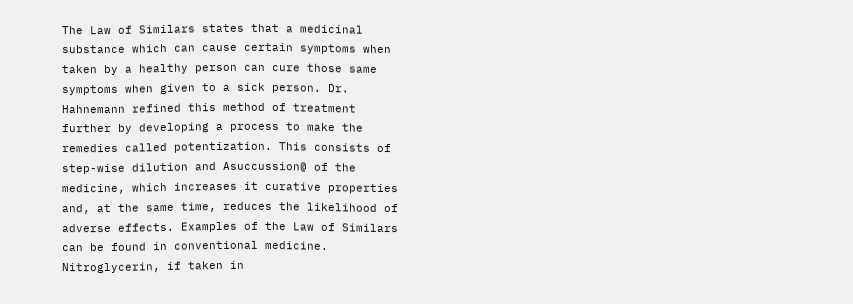The Law of Similars states that a medicinal substance which can cause certain symptoms when taken by a healthy person can cure those same symptoms when given to a sick person. Dr. Hahnemann refined this method of treatment further by developing a process to make the remedies called potentization. This consists of step-wise dilution and Asuccussion@ of the medicine, which increases it curative properties and, at the same time, reduces the likelihood of adverse effects. Examples of the Law of Similars can be found in conventional medicine. Nitroglycerin, if taken in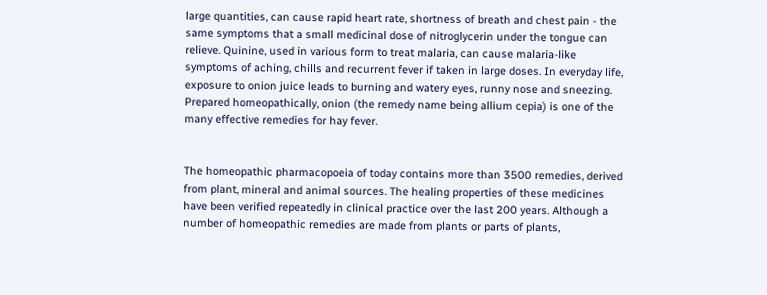large quantities, can cause rapid heart rate, shortness of breath and chest pain - the same symptoms that a small medicinal dose of nitroglycerin under the tongue can relieve. Quinine, used in various form to treat malaria, can cause malaria-like symptoms of aching, chills and recurrent fever if taken in large doses. In everyday life, exposure to onion juice leads to burning and watery eyes, runny nose and sneezing. Prepared homeopathically, onion (the remedy name being allium cepia) is one of the many effective remedies for hay fever.


The homeopathic pharmacopoeia of today contains more than 3500 remedies, derived from plant, mineral and animal sources. The healing properties of these medicines have been verified repeatedly in clinical practice over the last 200 years. Although a number of homeopathic remedies are made from plants or parts of plants,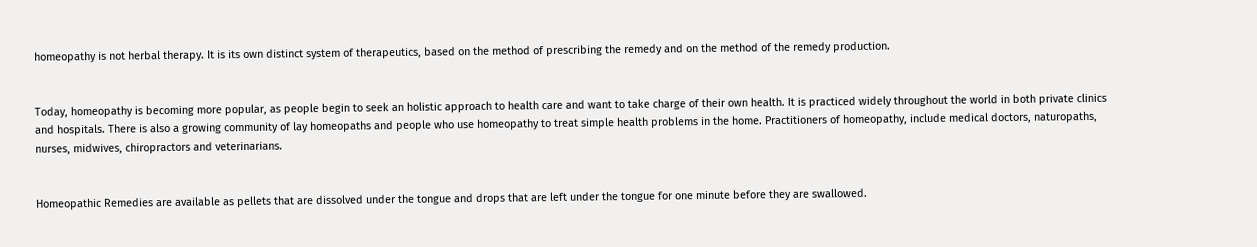homeopathy is not herbal therapy. It is its own distinct system of therapeutics, based on the method of prescribing the remedy and on the method of the remedy production.


Today, homeopathy is becoming more popular, as people begin to seek an holistic approach to health care and want to take charge of their own health. It is practiced widely throughout the world in both private clinics and hospitals. There is also a growing community of lay homeopaths and people who use homeopathy to treat simple health problems in the home. Practitioners of homeopathy, include medical doctors, naturopaths, nurses, midwives, chiropractors and veterinarians.


Homeopathic Remedies are available as pellets that are dissolved under the tongue and drops that are left under the tongue for one minute before they are swallowed.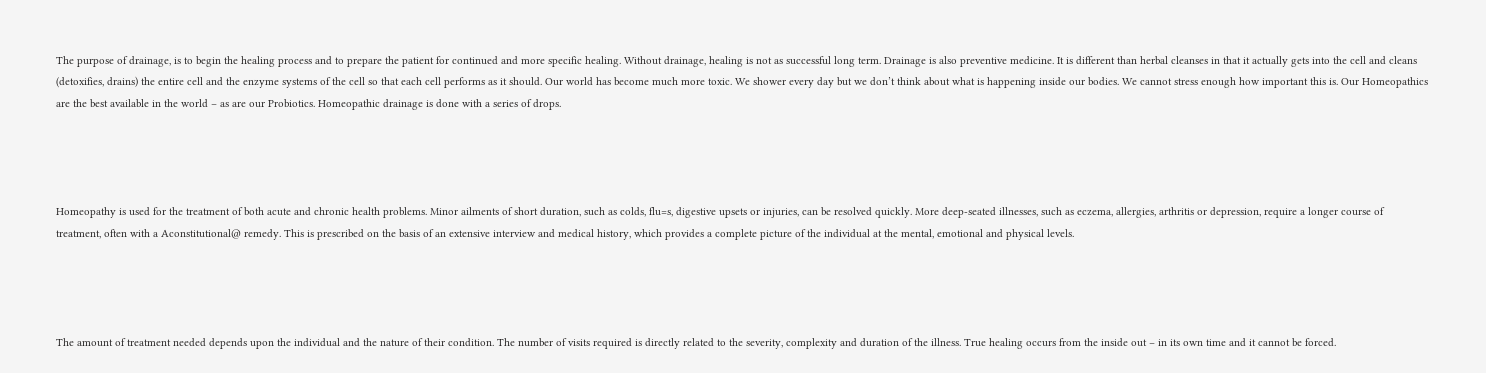The purpose of drainage, is to begin the healing process and to prepare the patient for continued and more specific healing. Without drainage, healing is not as successful long term. Drainage is also preventive medicine. It is different than herbal cleanses in that it actually gets into the cell and cleans (detoxifies, drains) the entire cell and the enzyme systems of the cell so that each cell performs as it should. Our world has become much more toxic. We shower every day but we don’t think about what is happening inside our bodies. We cannot stress enough how important this is. Our Homeopathics are the best available in the world – as are our Probiotics. Homeopathic drainage is done with a series of drops.




Homeopathy is used for the treatment of both acute and chronic health problems. Minor ailments of short duration, such as colds, flu=s, digestive upsets or injuries, can be resolved quickly. More deep-seated illnesses, such as eczema, allergies, arthritis or depression, require a longer course of treatment, often with a Aconstitutional@ remedy. This is prescribed on the basis of an extensive interview and medical history, which provides a complete picture of the individual at the mental, emotional and physical levels.




The amount of treatment needed depends upon the individual and the nature of their condition. The number of visits required is directly related to the severity, complexity and duration of the illness. True healing occurs from the inside out – in its own time and it cannot be forced.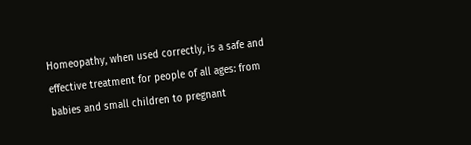Homeopathy, when used correctly, is a safe and effective treatment for people of all ages: from babies and small children to pregnant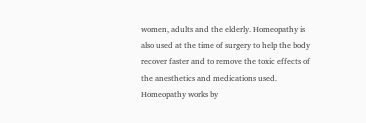women, adults and the elderly. Homeopathy is also used at the time of surgery to help the body recover faster and to remove the toxic effects of the anesthetics and medications used. Homeopathy works by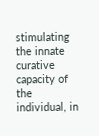stimulating the innate curative capacity of the individual, in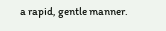a rapid, gentle manner.